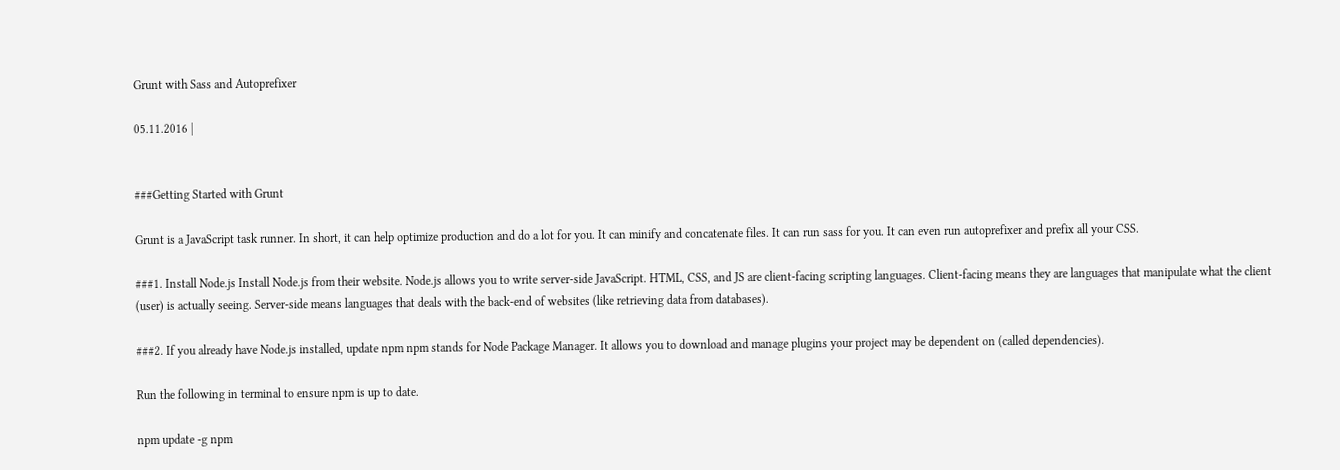Grunt with Sass and Autoprefixer

05.11.2016 |


###Getting Started with Grunt

Grunt is a JavaScript task runner. In short, it can help optimize production and do a lot for you. It can minify and concatenate files. It can run sass for you. It can even run autoprefixer and prefix all your CSS.

###1. Install Node.js Install Node.js from their website. Node.js allows you to write server-side JavaScript. HTML, CSS, and JS are client-facing scripting languages. Client-facing means they are languages that manipulate what the client (user) is actually seeing. Server-side means languages that deals with the back-end of websites (like retrieving data from databases).

###2. If you already have Node.js installed, update npm npm stands for Node Package Manager. It allows you to download and manage plugins your project may be dependent on (called dependencies).

Run the following in terminal to ensure npm is up to date.

npm update -g npm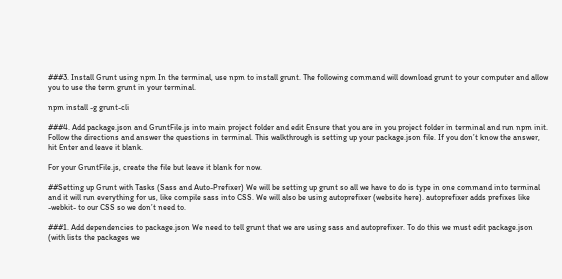###3. Install Grunt using npm In the terminal, use npm to install grunt. The following command will download grunt to your computer and allow you to use the term grunt in your terminal.

npm install -g grunt-cli

###4. Add package.json and GruntFile.js into main project folder and edit Ensure that you are in you project folder in terminal and run npm init. Follow the directions and answer the questions in terminal. This walkthrough is setting up your package.json file. If you don’t know the answer, hit Enter and leave it blank.

For your GruntFile.js, create the file but leave it blank for now.

##Setting up Grunt with Tasks (Sass and Auto-Prefixer) We will be setting up grunt so all we have to do is type in one command into terminal and it will run everything for us, like compile sass into CSS. We will also be using autoprefixer (website here). autoprefixer adds prefixes like -webkit- to our CSS so we don’t need to.

###1. Add dependencies to package.json We need to tell grunt that we are using sass and autoprefixer. To do this we must edit package.json (with lists the packages we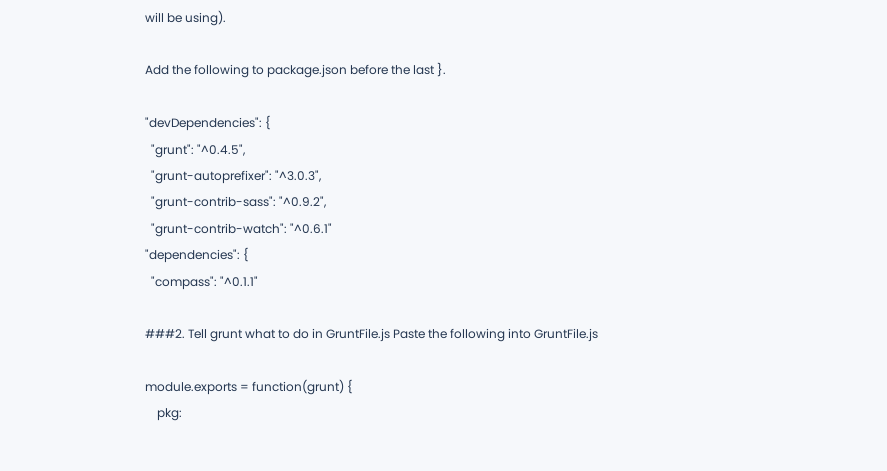will be using).

Add the following to package.json before the last }.

"devDependencies": {
  "grunt": "^0.4.5",
  "grunt-autoprefixer": "^3.0.3",
  "grunt-contrib-sass": "^0.9.2",
  "grunt-contrib-watch": "^0.6.1"
"dependencies": {
  "compass": "^0.1.1"

###2. Tell grunt what to do in GruntFile.js Paste the following into GruntFile.js

module.exports = function(grunt) {
    pkg: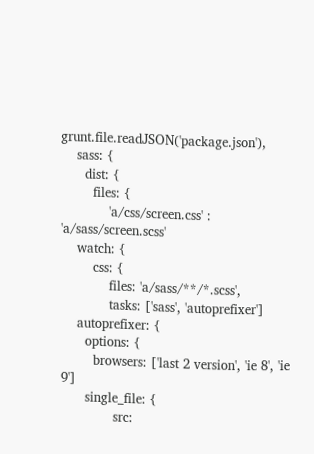grunt.file.readJSON('package.json'),
    sass: {
      dist: {
        files: {
            'a/css/screen.css' : 'a/sass/screen.scss'
    watch: {
        css: {
            files: 'a/sass/**/*.scss',
            tasks: ['sass', 'autoprefixer']
    autoprefixer: {
      options: {
        browsers: ['last 2 version', 'ie 8', 'ie 9']
      single_file: {
             src: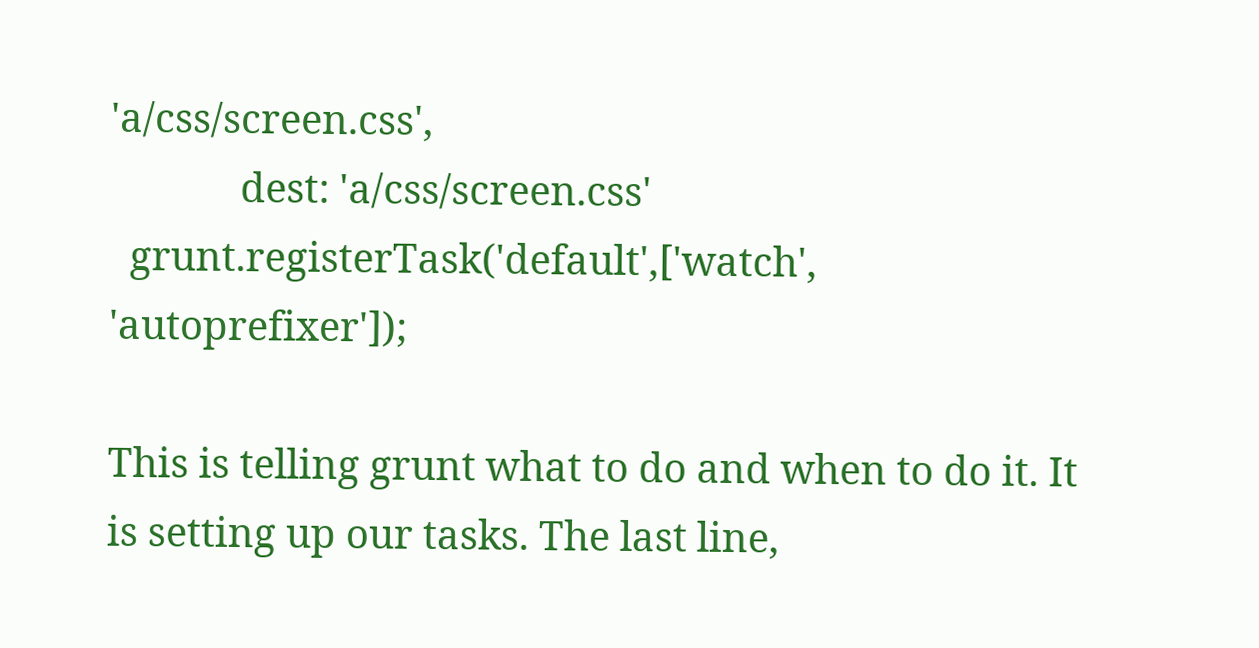'a/css/screen.css',
             dest: 'a/css/screen.css'
  grunt.registerTask('default',['watch', 'autoprefixer']);

This is telling grunt what to do and when to do it. It is setting up our tasks. The last line,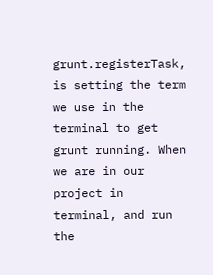grunt.registerTask, is setting the term we use in the terminal to get grunt running. When we are in our project in terminal, and run the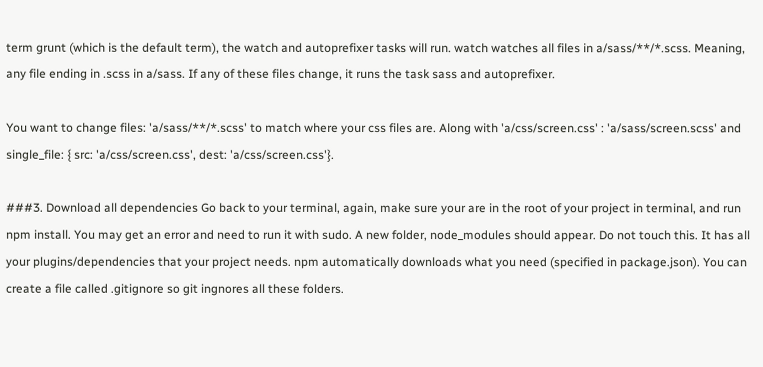term grunt (which is the default term), the watch and autoprefixer tasks will run. watch watches all files in a/sass/**/*.scss. Meaning, any file ending in .scss in a/sass. If any of these files change, it runs the task sass and autoprefixer.

You want to change files: 'a/sass/**/*.scss' to match where your css files are. Along with 'a/css/screen.css' : 'a/sass/screen.scss' and single_file: { src: 'a/css/screen.css', dest: 'a/css/screen.css'}.

###3. Download all dependencies Go back to your terminal, again, make sure your are in the root of your project in terminal, and run npm install. You may get an error and need to run it with sudo. A new folder, node_modules should appear. Do not touch this. It has all your plugins/dependencies that your project needs. npm automatically downloads what you need (specified in package.json). You can create a file called .gitignore so git ingnores all these folders.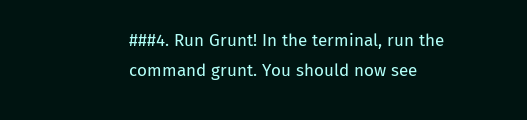###4. Run Grunt! In the terminal, run the command grunt. You should now see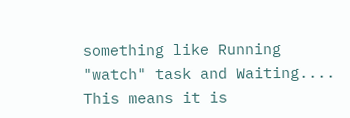something like Running "watch" task and Waiting.... This means it is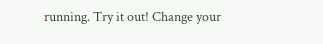running. Try it out! Change your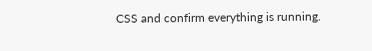CSS and confirm everything is running.